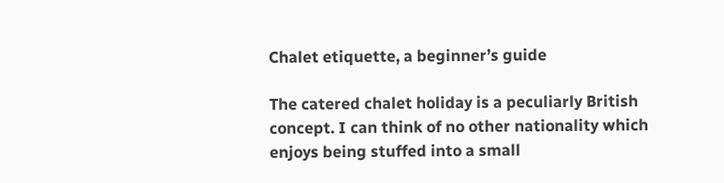Chalet etiquette, a beginner’s guide

The catered chalet holiday is a peculiarly British concept. I can think of no other nationality which enjoys being stuffed into a small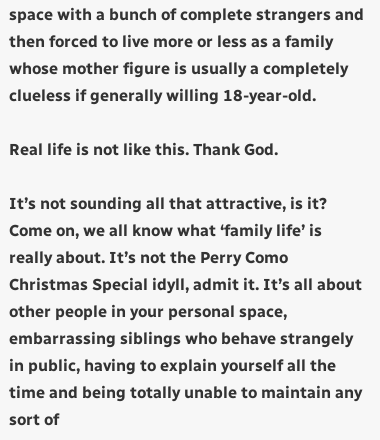space with a bunch of complete strangers and then forced to live more or less as a family whose mother figure is usually a completely clueless if generally willing 18-year-old.

Real life is not like this. Thank God.

It’s not sounding all that attractive, is it? Come on, we all know what ‘family life’ is really about. It’s not the Perry Como Christmas Special idyll, admit it. It’s all about other people in your personal space, embarrassing siblings who behave strangely in public, having to explain yourself all the time and being totally unable to maintain any sort of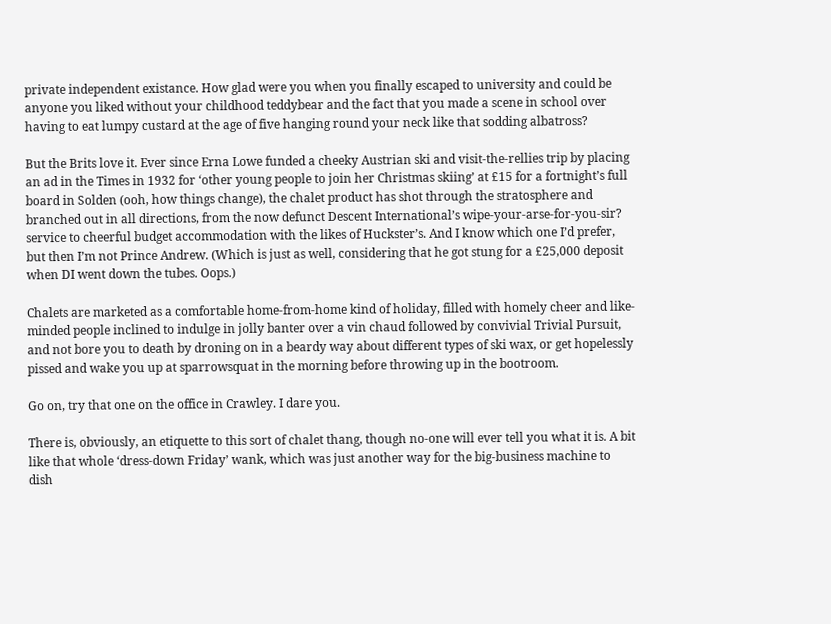private independent existance. How glad were you when you finally escaped to university and could be anyone you liked without your childhood teddybear and the fact that you made a scene in school over having to eat lumpy custard at the age of five hanging round your neck like that sodding albatross?

But the Brits love it. Ever since Erna Lowe funded a cheeky Austrian ski and visit-the-rellies trip by placing an ad in the Times in 1932 for ‘other young people to join her Christmas skiing’ at £15 for a fortnight’s full board in Solden (ooh, how things change), the chalet product has shot through the stratosphere and branched out in all directions, from the now defunct Descent International’s wipe-your-arse-for-you-sir? service to cheerful budget accommodation with the likes of Huckster’s. And I know which one I’d prefer, but then I’m not Prince Andrew. (Which is just as well, considering that he got stung for a £25,000 deposit when DI went down the tubes. Oops.)

Chalets are marketed as a comfortable home-from-home kind of holiday, filled with homely cheer and like-minded people inclined to indulge in jolly banter over a vin chaud followed by convivial Trivial Pursuit, and not bore you to death by droning on in a beardy way about different types of ski wax, or get hopelessly pissed and wake you up at sparrowsquat in the morning before throwing up in the bootroom.

Go on, try that one on the office in Crawley. I dare you.

There is, obviously, an etiquette to this sort of chalet thang, though no-one will ever tell you what it is. A bit like that whole ‘dress-down Friday’ wank, which was just another way for the big-business machine to dish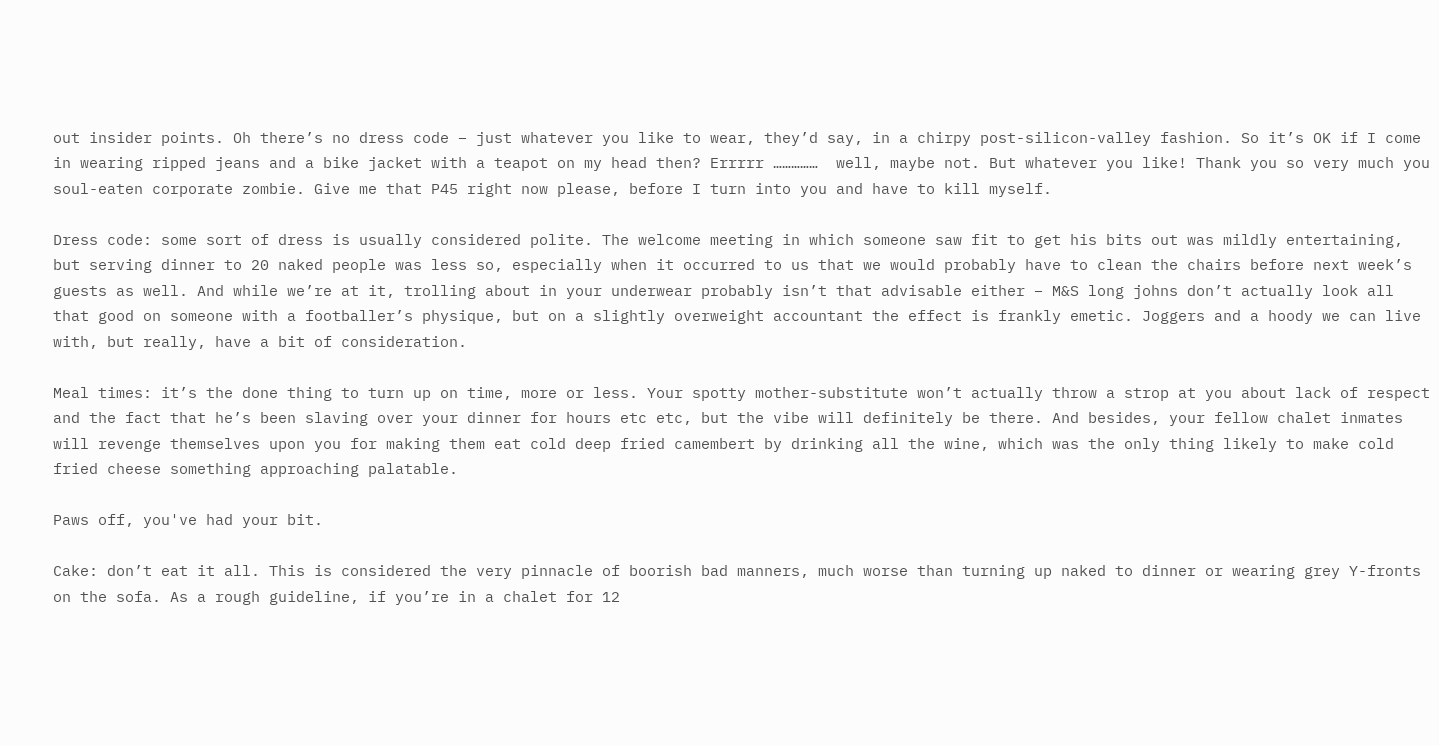out insider points. Oh there’s no dress code – just whatever you like to wear, they’d say, in a chirpy post-silicon-valley fashion. So it’s OK if I come in wearing ripped jeans and a bike jacket with a teapot on my head then? Errrrr ……………  well, maybe not. But whatever you like! Thank you so very much you soul-eaten corporate zombie. Give me that P45 right now please, before I turn into you and have to kill myself.

Dress code: some sort of dress is usually considered polite. The welcome meeting in which someone saw fit to get his bits out was mildly entertaining, but serving dinner to 20 naked people was less so, especially when it occurred to us that we would probably have to clean the chairs before next week’s guests as well. And while we’re at it, trolling about in your underwear probably isn’t that advisable either – M&S long johns don’t actually look all that good on someone with a footballer’s physique, but on a slightly overweight accountant the effect is frankly emetic. Joggers and a hoody we can live with, but really, have a bit of consideration.

Meal times: it’s the done thing to turn up on time, more or less. Your spotty mother-substitute won’t actually throw a strop at you about lack of respect and the fact that he’s been slaving over your dinner for hours etc etc, but the vibe will definitely be there. And besides, your fellow chalet inmates will revenge themselves upon you for making them eat cold deep fried camembert by drinking all the wine, which was the only thing likely to make cold fried cheese something approaching palatable.

Paws off, you've had your bit.

Cake: don’t eat it all. This is considered the very pinnacle of boorish bad manners, much worse than turning up naked to dinner or wearing grey Y-fronts on the sofa. As a rough guideline, if you’re in a chalet for 12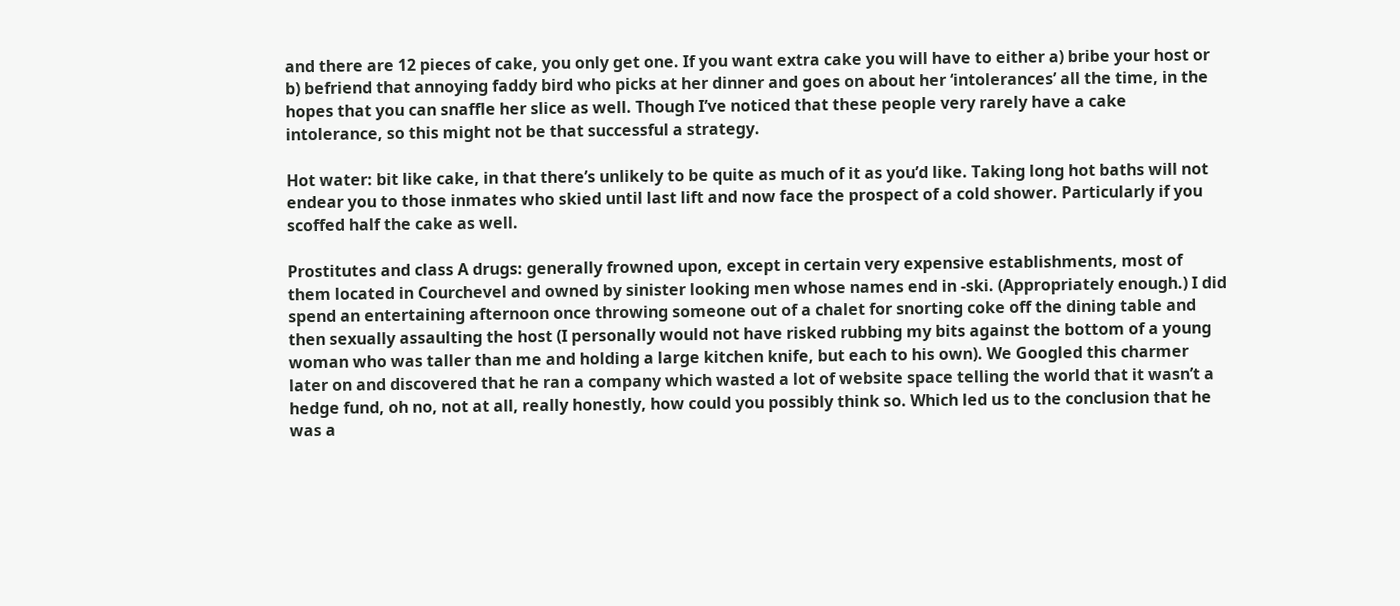and there are 12 pieces of cake, you only get one. If you want extra cake you will have to either a) bribe your host or b) befriend that annoying faddy bird who picks at her dinner and goes on about her ‘intolerances’ all the time, in the hopes that you can snaffle her slice as well. Though I’ve noticed that these people very rarely have a cake intolerance, so this might not be that successful a strategy.

Hot water: bit like cake, in that there’s unlikely to be quite as much of it as you’d like. Taking long hot baths will not endear you to those inmates who skied until last lift and now face the prospect of a cold shower. Particularly if you scoffed half the cake as well.

Prostitutes and class A drugs: generally frowned upon, except in certain very expensive establishments, most of them located in Courchevel and owned by sinister looking men whose names end in -ski. (Appropriately enough.) I did spend an entertaining afternoon once throwing someone out of a chalet for snorting coke off the dining table and then sexually assaulting the host (I personally would not have risked rubbing my bits against the bottom of a young woman who was taller than me and holding a large kitchen knife, but each to his own). We Googled this charmer later on and discovered that he ran a company which wasted a lot of website space telling the world that it wasn’t a hedge fund, oh no, not at all, really honestly, how could you possibly think so. Which led us to the conclusion that he was a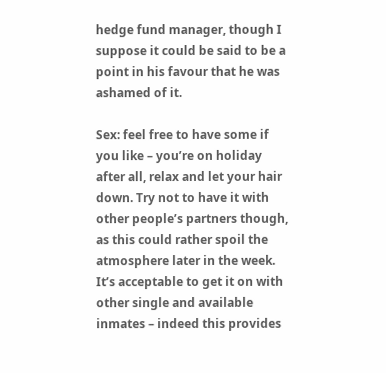hedge fund manager, though I suppose it could be said to be a point in his favour that he was ashamed of it.

Sex: feel free to have some if you like – you’re on holiday after all, relax and let your hair down. Try not to have it with other people’s partners though, as this could rather spoil the atmosphere later in the week. It’s acceptable to get it on with other single and available inmates – indeed this provides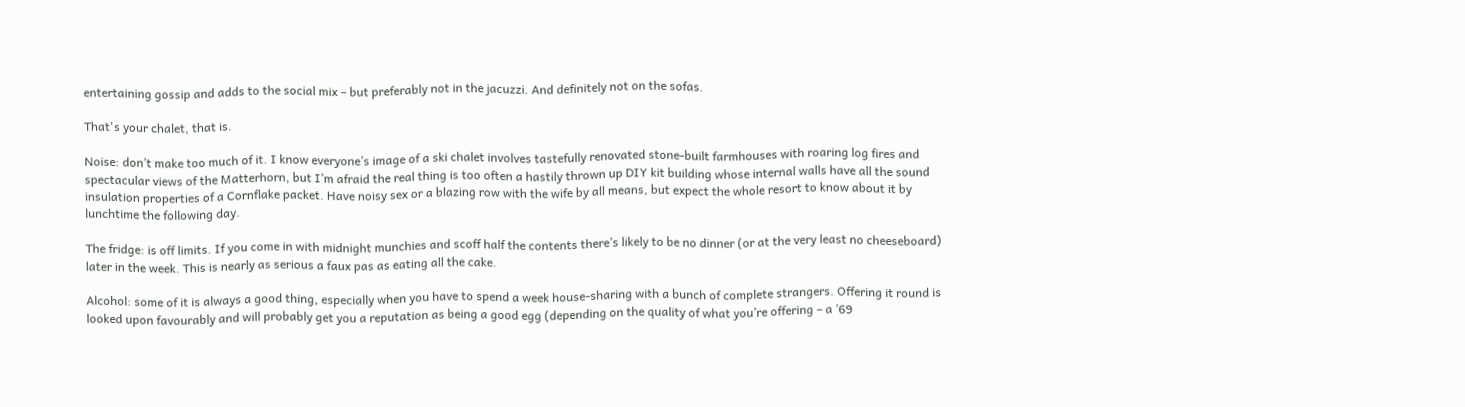entertaining gossip and adds to the social mix – but preferably not in the jacuzzi. And definitely not on the sofas.

That's your chalet, that is.

Noise: don’t make too much of it. I know everyone’s image of a ski chalet involves tastefully renovated stone-built farmhouses with roaring log fires and spectacular views of the Matterhorn, but I’m afraid the real thing is too often a hastily thrown up DIY kit building whose internal walls have all the sound insulation properties of a Cornflake packet. Have noisy sex or a blazing row with the wife by all means, but expect the whole resort to know about it by lunchtime the following day.

The fridge: is off limits. If you come in with midnight munchies and scoff half the contents there’s likely to be no dinner (or at the very least no cheeseboard) later in the week. This is nearly as serious a faux pas as eating all the cake.

Alcohol: some of it is always a good thing, especially when you have to spend a week house-sharing with a bunch of complete strangers. Offering it round is looked upon favourably and will probably get you a reputation as being a good egg (depending on the quality of what you’re offering – a ’69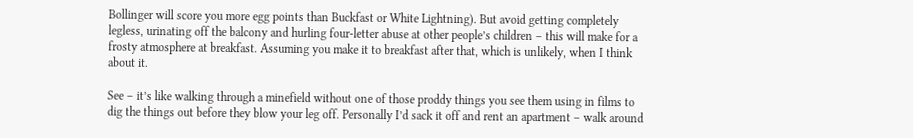Bollinger will score you more egg points than Buckfast or White Lightning). But avoid getting completely legless, urinating off the balcony and hurling four-letter abuse at other people’s children – this will make for a frosty atmosphere at breakfast. Assuming you make it to breakfast after that, which is unlikely, when I think about it.

See – it’s like walking through a minefield without one of those proddy things you see them using in films to dig the things out before they blow your leg off. Personally I’d sack it off and rent an apartment – walk around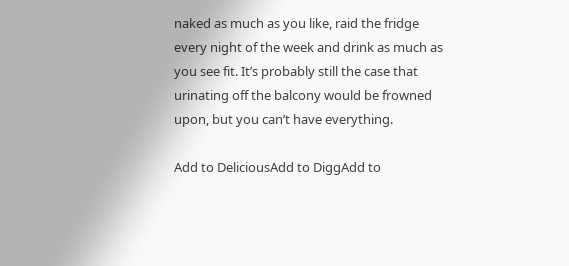naked as much as you like, raid the fridge every night of the week and drink as much as you see fit. It’s probably still the case that urinating off the balcony would be frowned upon, but you can’t have everything.

Add to DeliciousAdd to DiggAdd to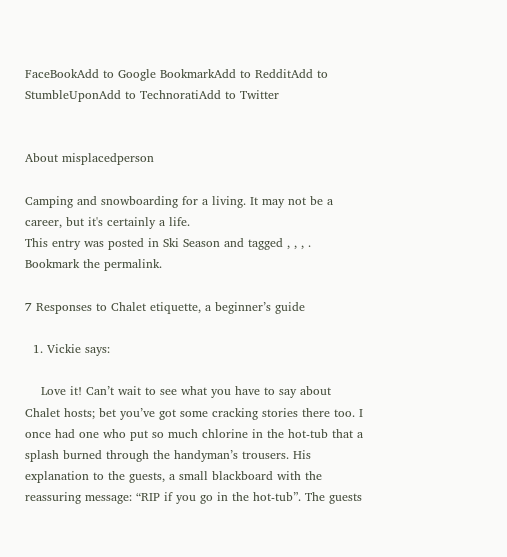FaceBookAdd to Google BookmarkAdd to RedditAdd to StumbleUponAdd to TechnoratiAdd to Twitter


About misplacedperson

Camping and snowboarding for a living. It may not be a career, but it's certainly a life.
This entry was posted in Ski Season and tagged , , , . Bookmark the permalink.

7 Responses to Chalet etiquette, a beginner’s guide

  1. Vickie says:

    Love it! Can’t wait to see what you have to say about Chalet hosts; bet you’ve got some cracking stories there too. I once had one who put so much chlorine in the hot-tub that a splash burned through the handyman’s trousers. His explanation to the guests, a small blackboard with the reassuring message: “RIP if you go in the hot-tub”. The guests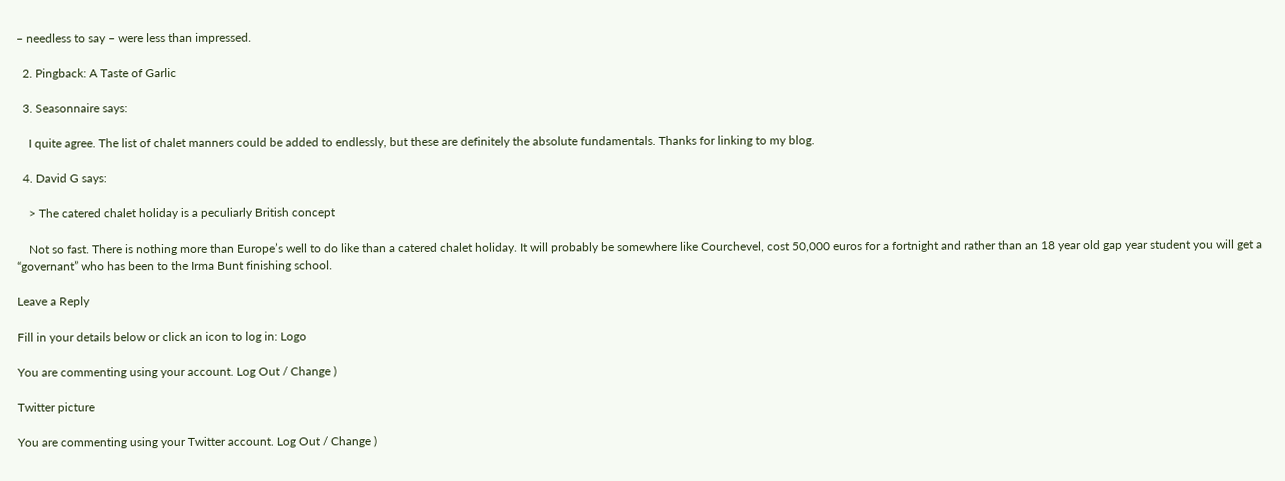– needless to say – were less than impressed.

  2. Pingback: A Taste of Garlic

  3. Seasonnaire says:

    I quite agree. The list of chalet manners could be added to endlessly, but these are definitely the absolute fundamentals. Thanks for linking to my blog.

  4. David G says:

    > The catered chalet holiday is a peculiarly British concept

    Not so fast. There is nothing more than Europe’s well to do like than a catered chalet holiday. It will probably be somewhere like Courchevel, cost 50,000 euros for a fortnight and rather than an 18 year old gap year student you will get a “governant” who has been to the Irma Bunt finishing school.

Leave a Reply

Fill in your details below or click an icon to log in: Logo

You are commenting using your account. Log Out / Change )

Twitter picture

You are commenting using your Twitter account. Log Out / Change )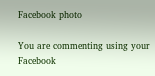Facebook photo

You are commenting using your Facebook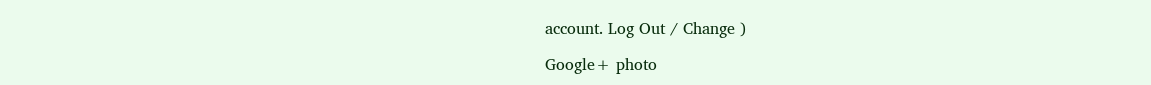account. Log Out / Change )

Google+ photo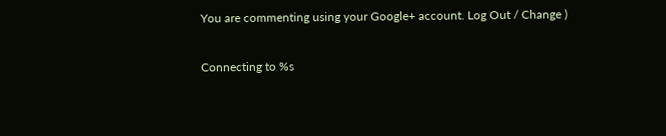You are commenting using your Google+ account. Log Out / Change )

Connecting to %s